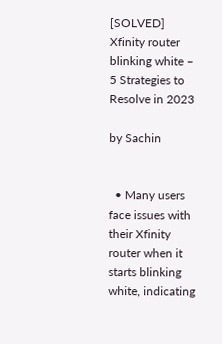[SOLVED] Xfinity router blinking white – 5 Strategies to Resolve in 2023

by Sachin


  • Many users face issues with their Xfinity router when it starts blinking white, indicating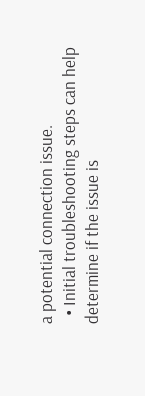a potential connection issue.
  • Initial troubleshooting steps can help determine if the issue is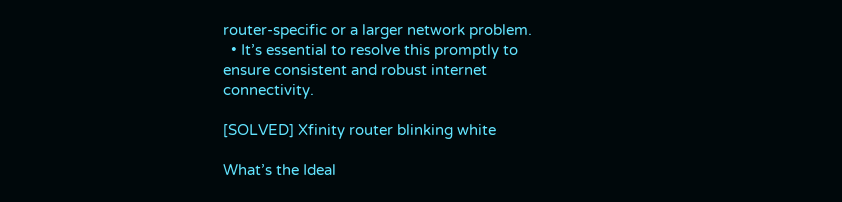router-specific or a larger network problem.
  • It’s essential to resolve this promptly to ensure consistent and robust internet connectivity.

[SOLVED] Xfinity router blinking white

What’s the Ideal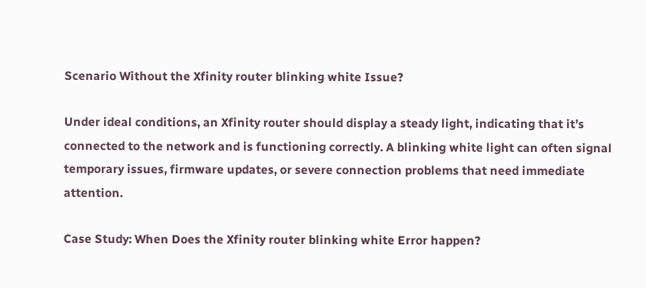Scenario Without the Xfinity router blinking white Issue?

Under ideal conditions, an Xfinity router should display a steady light, indicating that it’s connected to the network and is functioning correctly. A blinking white light can often signal temporary issues, firmware updates, or severe connection problems that need immediate attention.

Case Study: When Does the Xfinity router blinking white Error happen?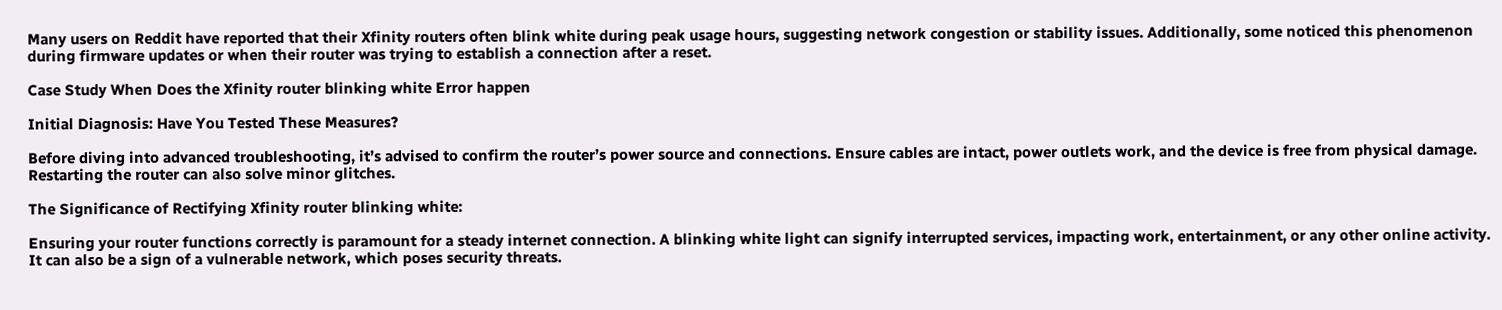Many users on Reddit have reported that their Xfinity routers often blink white during peak usage hours, suggesting network congestion or stability issues. Additionally, some noticed this phenomenon during firmware updates or when their router was trying to establish a connection after a reset.

Case Study When Does the Xfinity router blinking white Error happen

Initial Diagnosis: Have You Tested These Measures?

Before diving into advanced troubleshooting, it’s advised to confirm the router’s power source and connections. Ensure cables are intact, power outlets work, and the device is free from physical damage. Restarting the router can also solve minor glitches.

The Significance of Rectifying Xfinity router blinking white:

Ensuring your router functions correctly is paramount for a steady internet connection. A blinking white light can signify interrupted services, impacting work, entertainment, or any other online activity. It can also be a sign of a vulnerable network, which poses security threats.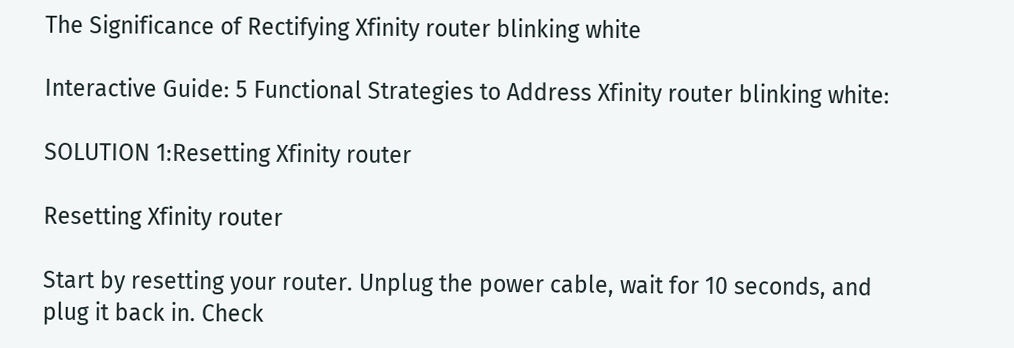The Significance of Rectifying Xfinity router blinking white

Interactive Guide: 5 Functional Strategies to Address Xfinity router blinking white:

SOLUTION 1:Resetting Xfinity router

Resetting Xfinity router

Start by resetting your router. Unplug the power cable, wait for 10 seconds, and plug it back in. Check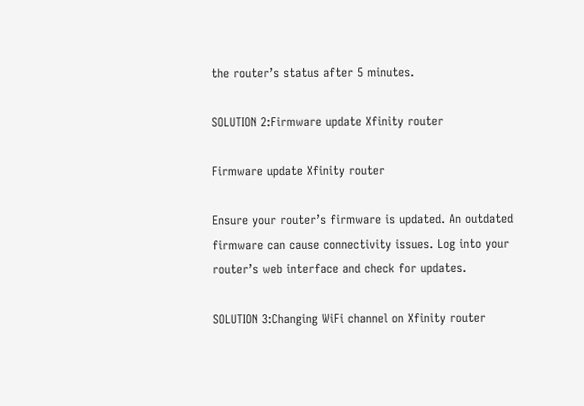the router’s status after 5 minutes.

SOLUTION 2:Firmware update Xfinity router

Firmware update Xfinity router

Ensure your router’s firmware is updated. An outdated firmware can cause connectivity issues. Log into your router’s web interface and check for updates.

SOLUTION 3:Changing WiFi channel on Xfinity router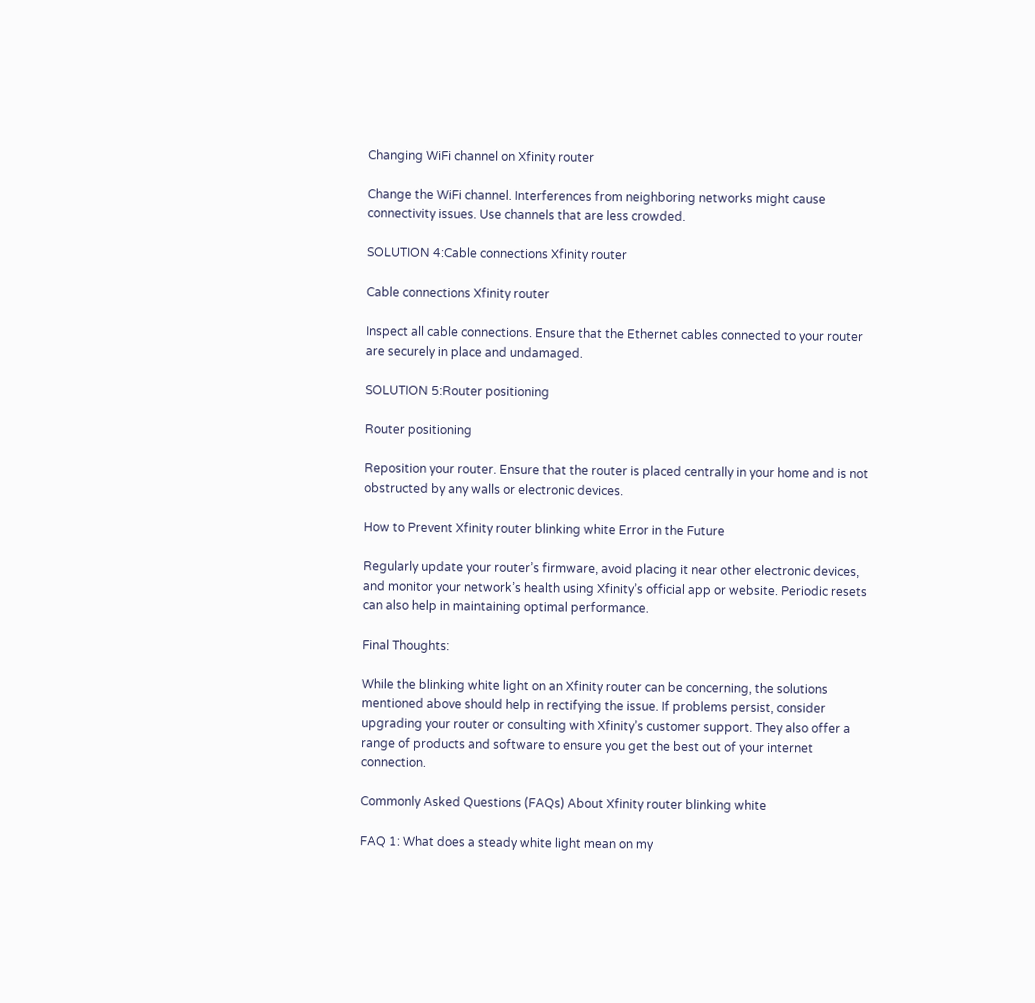Changing WiFi channel on Xfinity router

Change the WiFi channel. Interferences from neighboring networks might cause connectivity issues. Use channels that are less crowded.

SOLUTION 4:Cable connections Xfinity router

Cable connections Xfinity router

Inspect all cable connections. Ensure that the Ethernet cables connected to your router are securely in place and undamaged.

SOLUTION 5:Router positioning

Router positioning

Reposition your router. Ensure that the router is placed centrally in your home and is not obstructed by any walls or electronic devices.

How to Prevent Xfinity router blinking white Error in the Future

Regularly update your router’s firmware, avoid placing it near other electronic devices, and monitor your network’s health using Xfinity’s official app or website. Periodic resets can also help in maintaining optimal performance.

Final Thoughts:

While the blinking white light on an Xfinity router can be concerning, the solutions mentioned above should help in rectifying the issue. If problems persist, consider upgrading your router or consulting with Xfinity’s customer support. They also offer a range of products and software to ensure you get the best out of your internet connection.

Commonly Asked Questions (FAQs) About Xfinity router blinking white

FAQ 1: What does a steady white light mean on my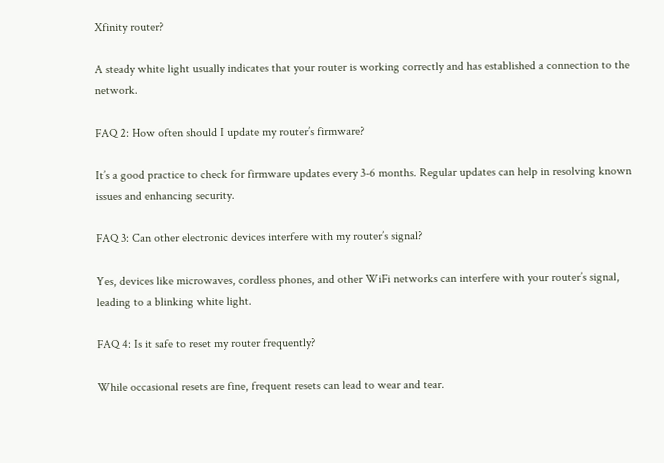Xfinity router?

A steady white light usually indicates that your router is working correctly and has established a connection to the network.

FAQ 2: How often should I update my router’s firmware?

It’s a good practice to check for firmware updates every 3-6 months. Regular updates can help in resolving known issues and enhancing security.

FAQ 3: Can other electronic devices interfere with my router’s signal?

Yes, devices like microwaves, cordless phones, and other WiFi networks can interfere with your router’s signal, leading to a blinking white light.

FAQ 4: Is it safe to reset my router frequently?

While occasional resets are fine, frequent resets can lead to wear and tear.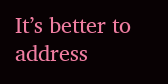It’s better to address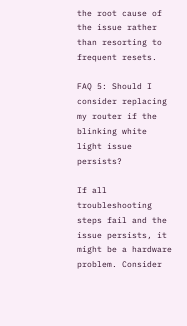the root cause of the issue rather than resorting to frequent resets.

FAQ 5: Should I consider replacing my router if the blinking white light issue persists?

If all troubleshooting steps fail and the issue persists, it might be a hardware problem. Consider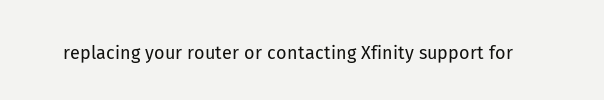replacing your router or contacting Xfinity support for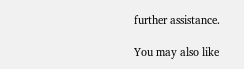further assistance.

You may also like